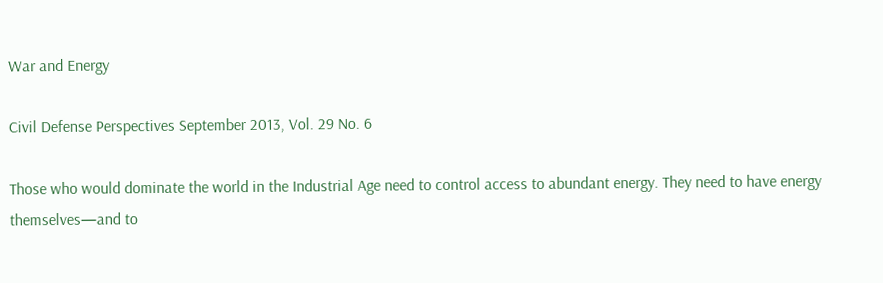War and Energy

Civil Defense Perspectives September 2013, Vol. 29 No. 6

Those who would dominate the world in the Industrial Age need to control access to abundant energy. They need to have energy themselves—and to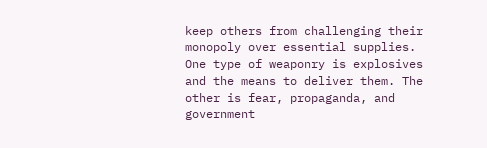keep others from challenging their monopoly over essential supplies. One type of weaponry is explosives and the means to deliver them. The other is fear, propaganda, and government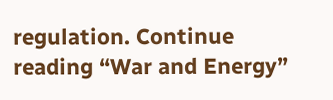regulation. Continue reading “War and Energy”